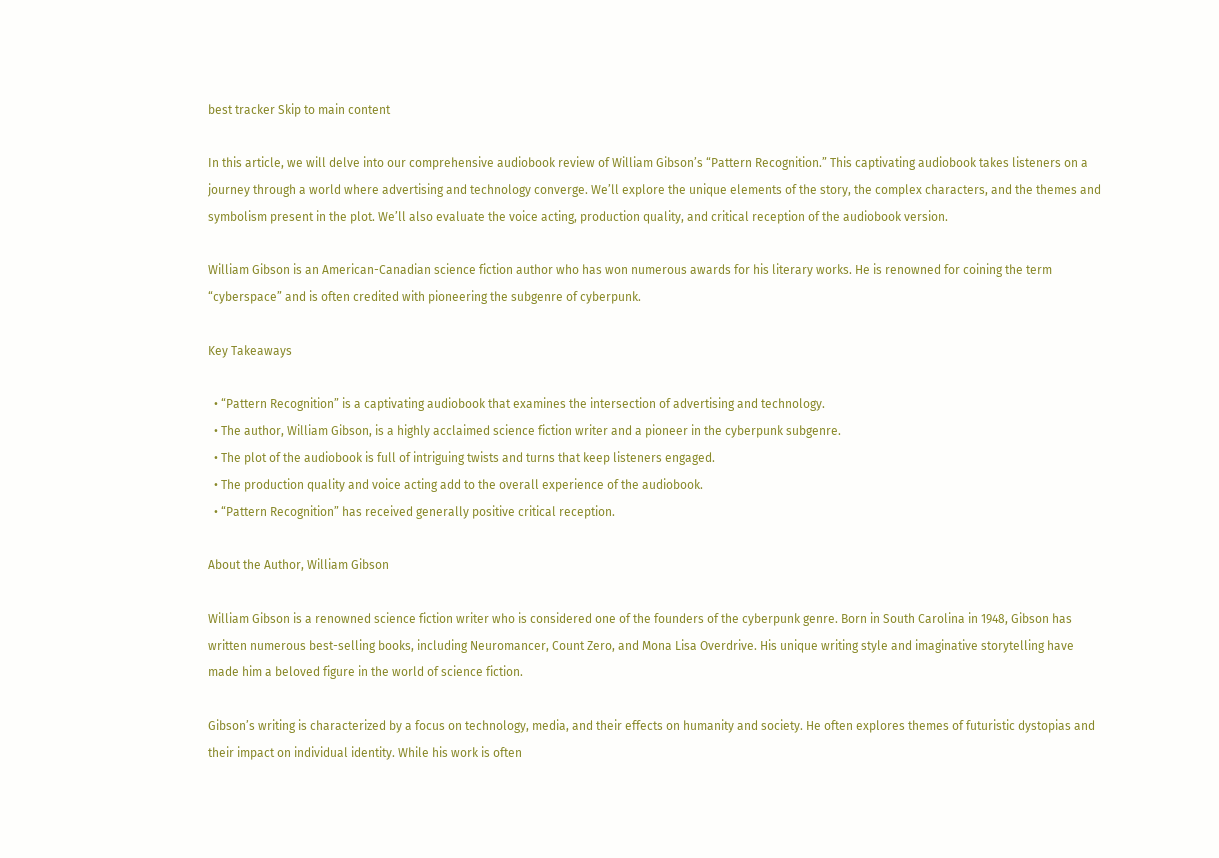best tracker Skip to main content

In this article, we will delve into our comprehensive audiobook review of William Gibson’s “Pattern Recognition.” This captivating audiobook takes listeners on a journey through a world where advertising and technology converge. We’ll explore the unique elements of the story, the complex characters, and the themes and symbolism present in the plot. We’ll also evaluate the voice acting, production quality, and critical reception of the audiobook version.

William Gibson is an American-Canadian science fiction author who has won numerous awards for his literary works. He is renowned for coining the term “cyberspace” and is often credited with pioneering the subgenre of cyberpunk.

Key Takeaways

  • “Pattern Recognition” is a captivating audiobook that examines the intersection of advertising and technology.
  • The author, William Gibson, is a highly acclaimed science fiction writer and a pioneer in the cyberpunk subgenre.
  • The plot of the audiobook is full of intriguing twists and turns that keep listeners engaged.
  • The production quality and voice acting add to the overall experience of the audiobook.
  • “Pattern Recognition” has received generally positive critical reception.

About the Author, William Gibson

William Gibson is a renowned science fiction writer who is considered one of the founders of the cyberpunk genre. Born in South Carolina in 1948, Gibson has written numerous best-selling books, including Neuromancer, Count Zero, and Mona Lisa Overdrive. His unique writing style and imaginative storytelling have made him a beloved figure in the world of science fiction.

Gibson’s writing is characterized by a focus on technology, media, and their effects on humanity and society. He often explores themes of futuristic dystopias and their impact on individual identity. While his work is often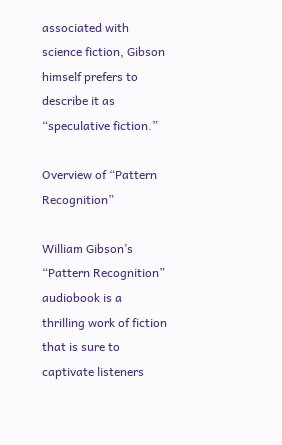associated with science fiction, Gibson himself prefers to describe it as “speculative fiction.”

Overview of “Pattern Recognition”

William Gibson’s “Pattern Recognition” audiobook is a thrilling work of fiction that is sure to captivate listeners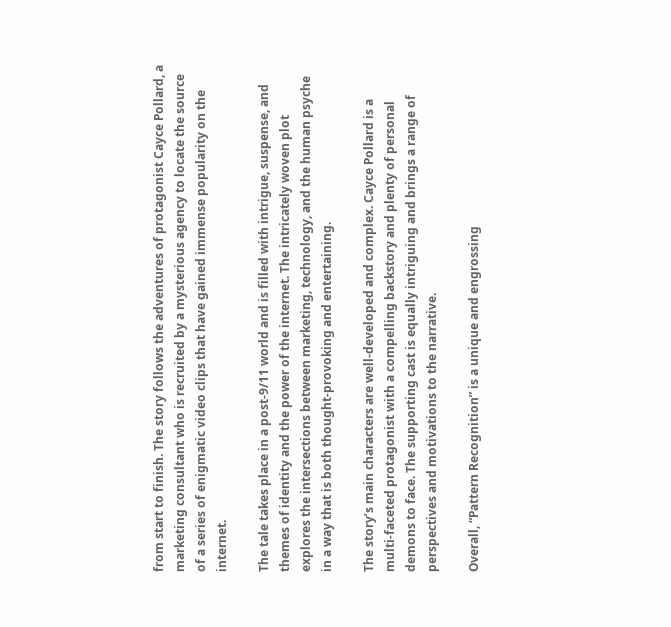from start to finish. The story follows the adventures of protagonist Cayce Pollard, a marketing consultant who is recruited by a mysterious agency to locate the source of a series of enigmatic video clips that have gained immense popularity on the internet.

The tale takes place in a post-9/11 world and is filled with intrigue, suspense, and themes of identity and the power of the internet. The intricately woven plot explores the intersections between marketing, technology, and the human psyche in a way that is both thought-provoking and entertaining.

The story’s main characters are well-developed and complex. Cayce Pollard is a multi-faceted protagonist with a compelling backstory and plenty of personal demons to face. The supporting cast is equally intriguing and brings a range of perspectives and motivations to the narrative.

Overall, “Pattern Recognition” is a unique and engrossing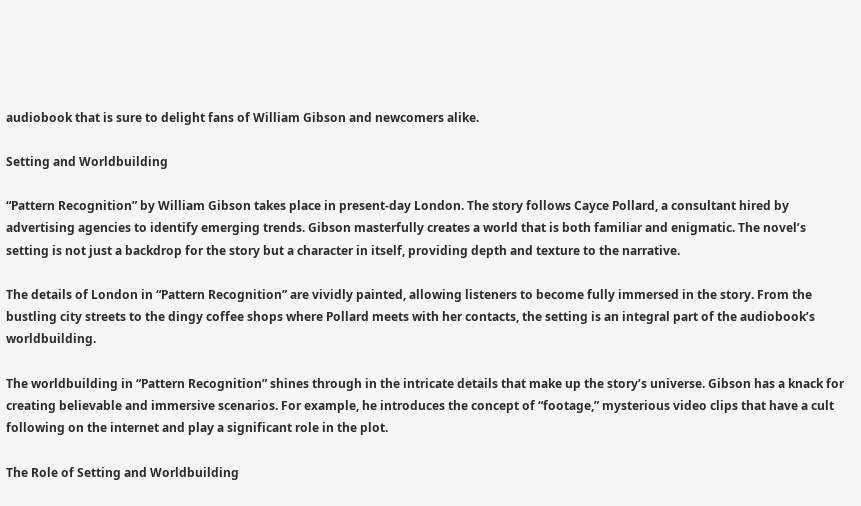audiobook that is sure to delight fans of William Gibson and newcomers alike.

Setting and Worldbuilding

“Pattern Recognition” by William Gibson takes place in present-day London. The story follows Cayce Pollard, a consultant hired by advertising agencies to identify emerging trends. Gibson masterfully creates a world that is both familiar and enigmatic. The novel’s setting is not just a backdrop for the story but a character in itself, providing depth and texture to the narrative.

The details of London in “Pattern Recognition” are vividly painted, allowing listeners to become fully immersed in the story. From the bustling city streets to the dingy coffee shops where Pollard meets with her contacts, the setting is an integral part of the audiobook’s worldbuilding.

The worldbuilding in “Pattern Recognition” shines through in the intricate details that make up the story’s universe. Gibson has a knack for creating believable and immersive scenarios. For example, he introduces the concept of “footage,” mysterious video clips that have a cult following on the internet and play a significant role in the plot.

The Role of Setting and Worldbuilding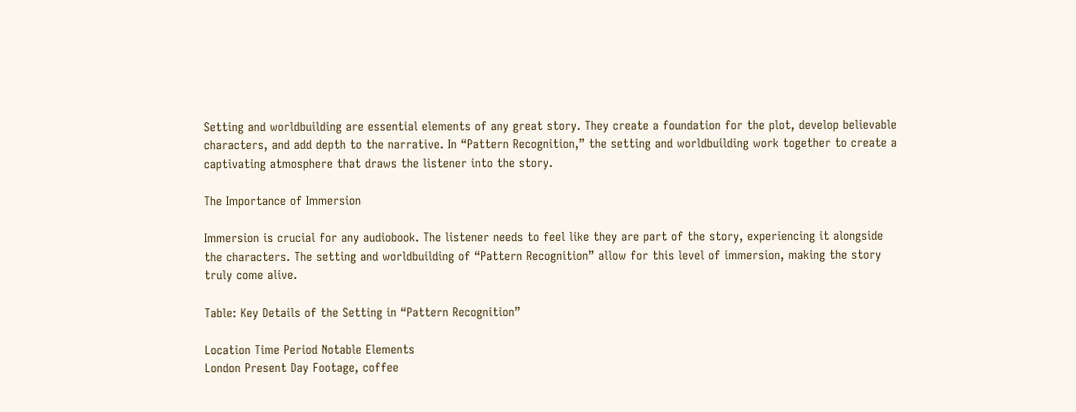Setting and worldbuilding are essential elements of any great story. They create a foundation for the plot, develop believable characters, and add depth to the narrative. In “Pattern Recognition,” the setting and worldbuilding work together to create a captivating atmosphere that draws the listener into the story.

The Importance of Immersion

Immersion is crucial for any audiobook. The listener needs to feel like they are part of the story, experiencing it alongside the characters. The setting and worldbuilding of “Pattern Recognition” allow for this level of immersion, making the story truly come alive.

Table: Key Details of the Setting in “Pattern Recognition”

Location Time Period Notable Elements
London Present Day Footage, coffee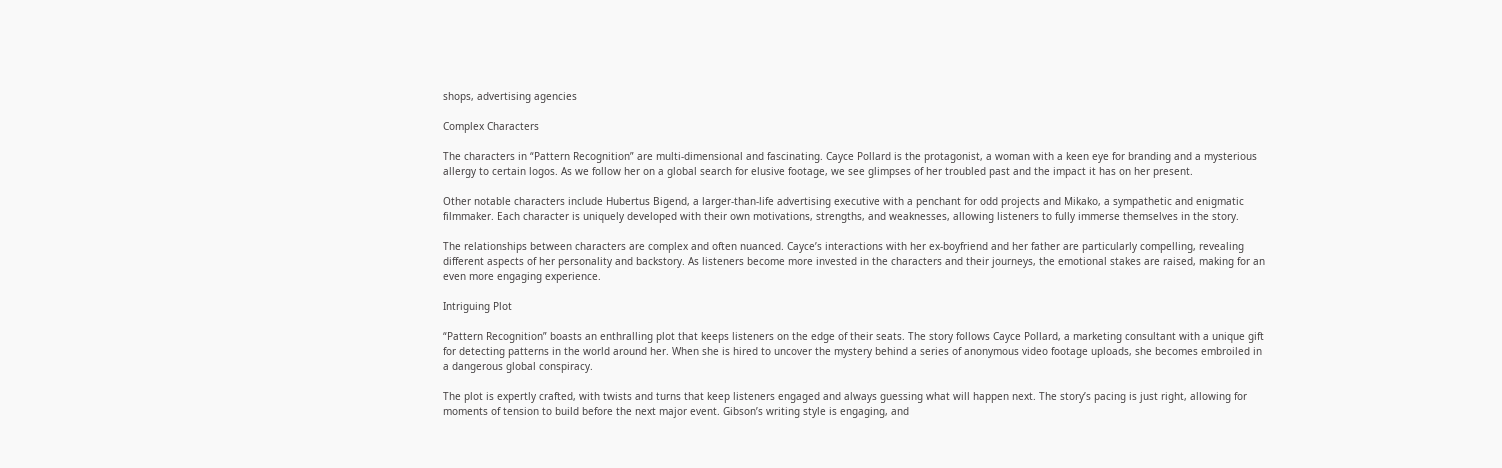shops, advertising agencies

Complex Characters

The characters in “Pattern Recognition” are multi-dimensional and fascinating. Cayce Pollard is the protagonist, a woman with a keen eye for branding and a mysterious allergy to certain logos. As we follow her on a global search for elusive footage, we see glimpses of her troubled past and the impact it has on her present.

Other notable characters include Hubertus Bigend, a larger-than-life advertising executive with a penchant for odd projects and Mikako, a sympathetic and enigmatic filmmaker. Each character is uniquely developed with their own motivations, strengths, and weaknesses, allowing listeners to fully immerse themselves in the story.

The relationships between characters are complex and often nuanced. Cayce’s interactions with her ex-boyfriend and her father are particularly compelling, revealing different aspects of her personality and backstory. As listeners become more invested in the characters and their journeys, the emotional stakes are raised, making for an even more engaging experience.

Intriguing Plot

“Pattern Recognition” boasts an enthralling plot that keeps listeners on the edge of their seats. The story follows Cayce Pollard, a marketing consultant with a unique gift for detecting patterns in the world around her. When she is hired to uncover the mystery behind a series of anonymous video footage uploads, she becomes embroiled in a dangerous global conspiracy.

The plot is expertly crafted, with twists and turns that keep listeners engaged and always guessing what will happen next. The story’s pacing is just right, allowing for moments of tension to build before the next major event. Gibson’s writing style is engaging, and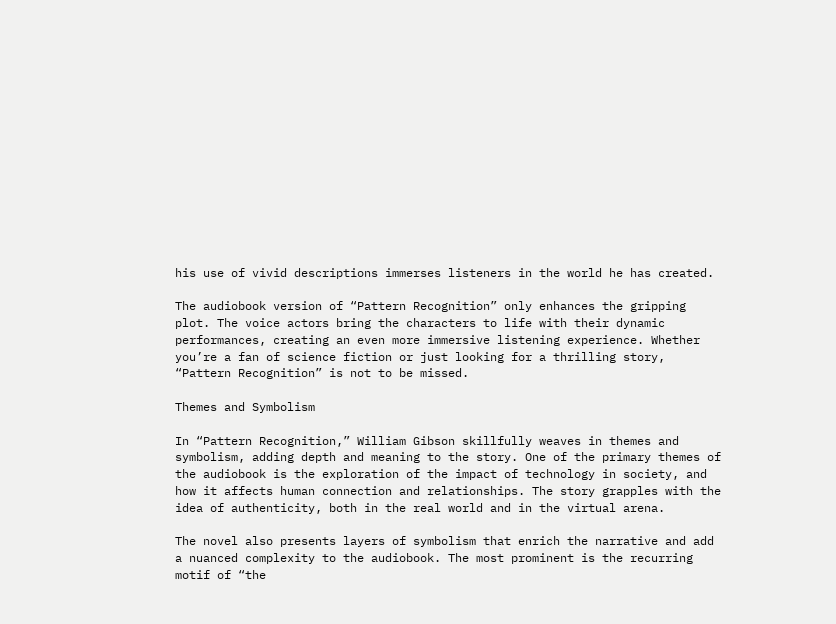his use of vivid descriptions immerses listeners in the world he has created.

The audiobook version of “Pattern Recognition” only enhances the gripping plot. The voice actors bring the characters to life with their dynamic performances, creating an even more immersive listening experience. Whether you’re a fan of science fiction or just looking for a thrilling story, “Pattern Recognition” is not to be missed.

Themes and Symbolism

In “Pattern Recognition,” William Gibson skillfully weaves in themes and symbolism, adding depth and meaning to the story. One of the primary themes of the audiobook is the exploration of the impact of technology in society, and how it affects human connection and relationships. The story grapples with the idea of authenticity, both in the real world and in the virtual arena.

The novel also presents layers of symbolism that enrich the narrative and add a nuanced complexity to the audiobook. The most prominent is the recurring motif of “the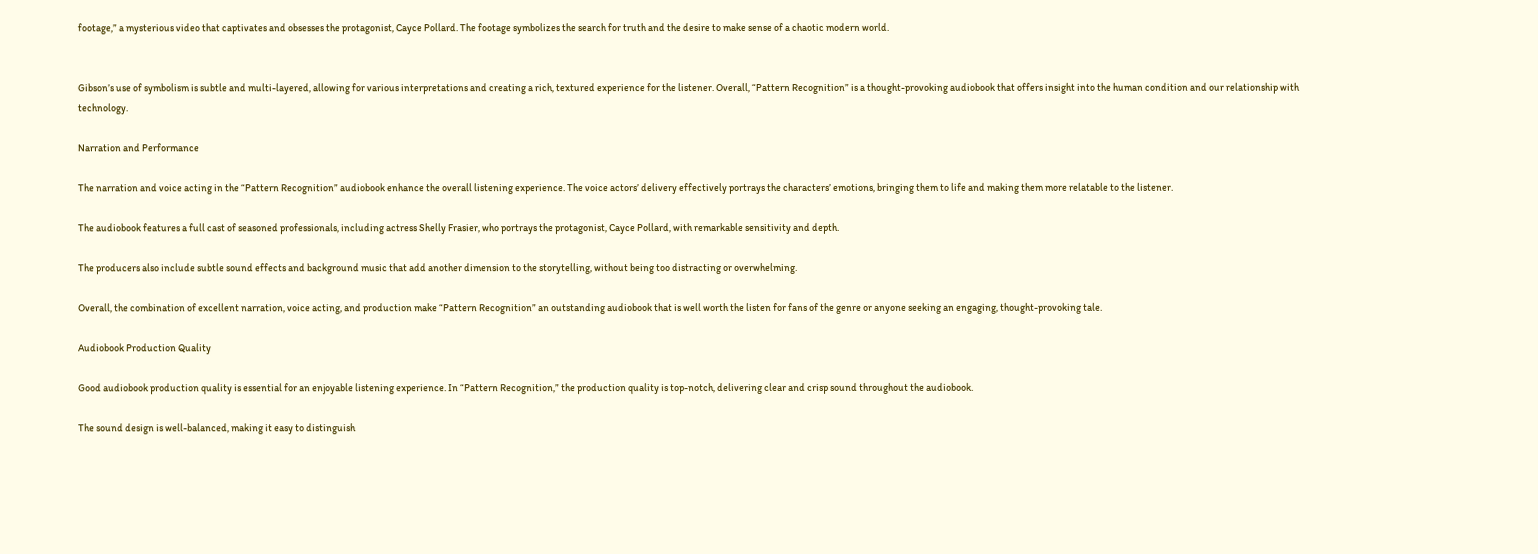footage,” a mysterious video that captivates and obsesses the protagonist, Cayce Pollard. The footage symbolizes the search for truth and the desire to make sense of a chaotic modern world.


Gibson’s use of symbolism is subtle and multi-layered, allowing for various interpretations and creating a rich, textured experience for the listener. Overall, “Pattern Recognition” is a thought-provoking audiobook that offers insight into the human condition and our relationship with technology.

Narration and Performance

The narration and voice acting in the “Pattern Recognition” audiobook enhance the overall listening experience. The voice actors’ delivery effectively portrays the characters’ emotions, bringing them to life and making them more relatable to the listener.

The audiobook features a full cast of seasoned professionals, including actress Shelly Frasier, who portrays the protagonist, Cayce Pollard, with remarkable sensitivity and depth.

The producers also include subtle sound effects and background music that add another dimension to the storytelling, without being too distracting or overwhelming.

Overall, the combination of excellent narration, voice acting, and production make “Pattern Recognition” an outstanding audiobook that is well worth the listen for fans of the genre or anyone seeking an engaging, thought-provoking tale.

Audiobook Production Quality

Good audiobook production quality is essential for an enjoyable listening experience. In “Pattern Recognition,” the production quality is top-notch, delivering clear and crisp sound throughout the audiobook.

The sound design is well-balanced, making it easy to distinguish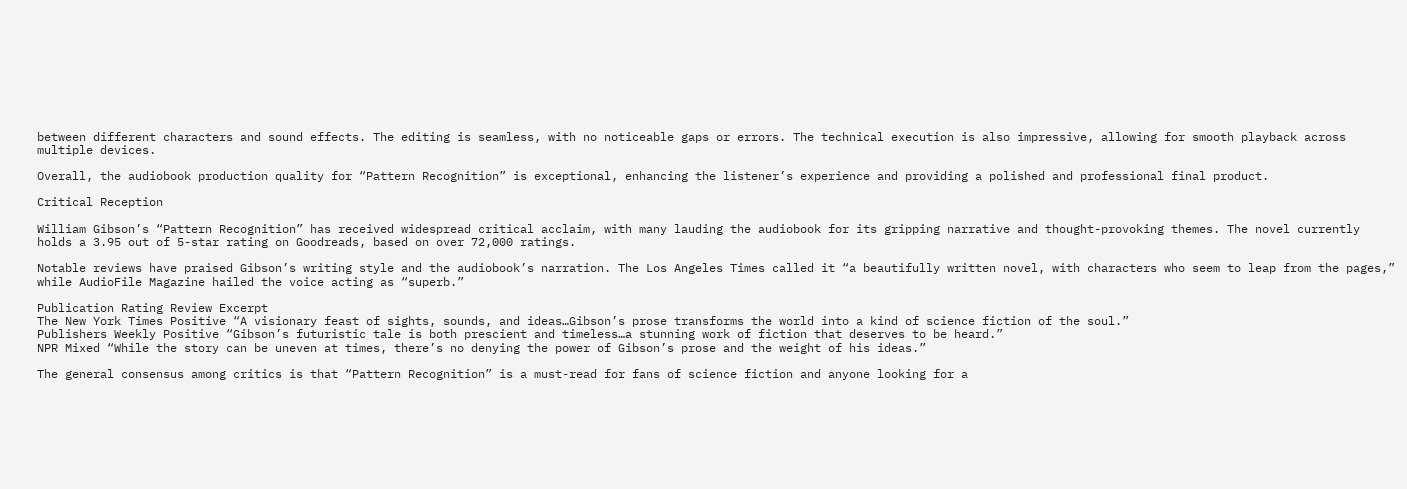between different characters and sound effects. The editing is seamless, with no noticeable gaps or errors. The technical execution is also impressive, allowing for smooth playback across multiple devices.

Overall, the audiobook production quality for “Pattern Recognition” is exceptional, enhancing the listener’s experience and providing a polished and professional final product.

Critical Reception

William Gibson’s “Pattern Recognition” has received widespread critical acclaim, with many lauding the audiobook for its gripping narrative and thought-provoking themes. The novel currently holds a 3.95 out of 5-star rating on Goodreads, based on over 72,000 ratings.

Notable reviews have praised Gibson’s writing style and the audiobook’s narration. The Los Angeles Times called it “a beautifully written novel, with characters who seem to leap from the pages,” while AudioFile Magazine hailed the voice acting as “superb.”

Publication Rating Review Excerpt
The New York Times Positive “A visionary feast of sights, sounds, and ideas…Gibson’s prose transforms the world into a kind of science fiction of the soul.”
Publishers Weekly Positive “Gibson’s futuristic tale is both prescient and timeless…a stunning work of fiction that deserves to be heard.”
NPR Mixed “While the story can be uneven at times, there’s no denying the power of Gibson’s prose and the weight of his ideas.”

The general consensus among critics is that “Pattern Recognition” is a must-read for fans of science fiction and anyone looking for a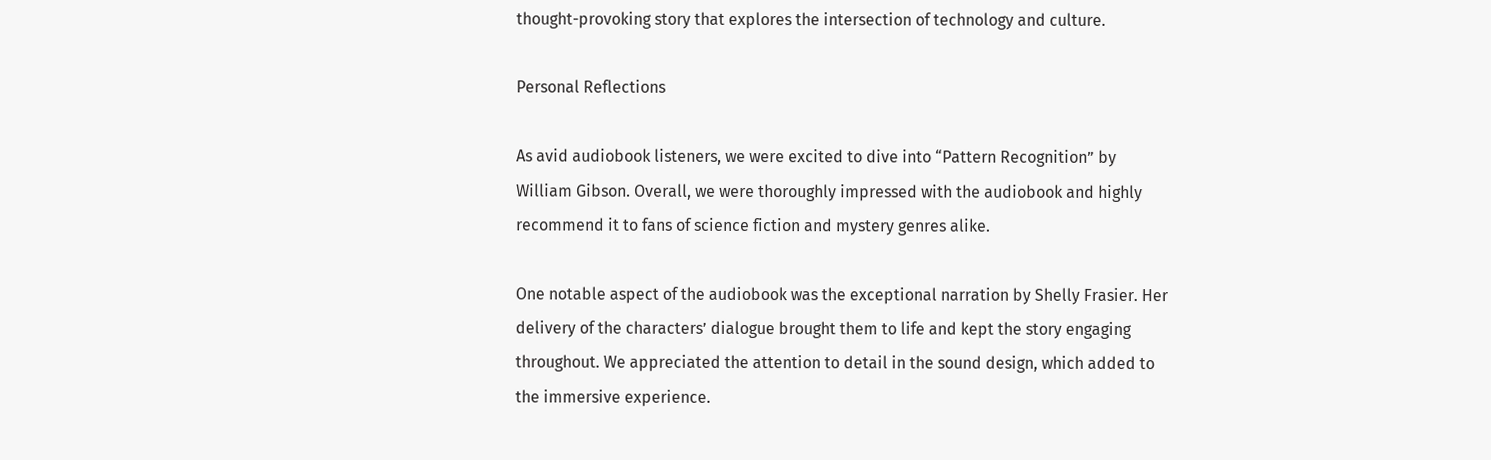thought-provoking story that explores the intersection of technology and culture.

Personal Reflections

As avid audiobook listeners, we were excited to dive into “Pattern Recognition” by William Gibson. Overall, we were thoroughly impressed with the audiobook and highly recommend it to fans of science fiction and mystery genres alike.

One notable aspect of the audiobook was the exceptional narration by Shelly Frasier. Her delivery of the characters’ dialogue brought them to life and kept the story engaging throughout. We appreciated the attention to detail in the sound design, which added to the immersive experience.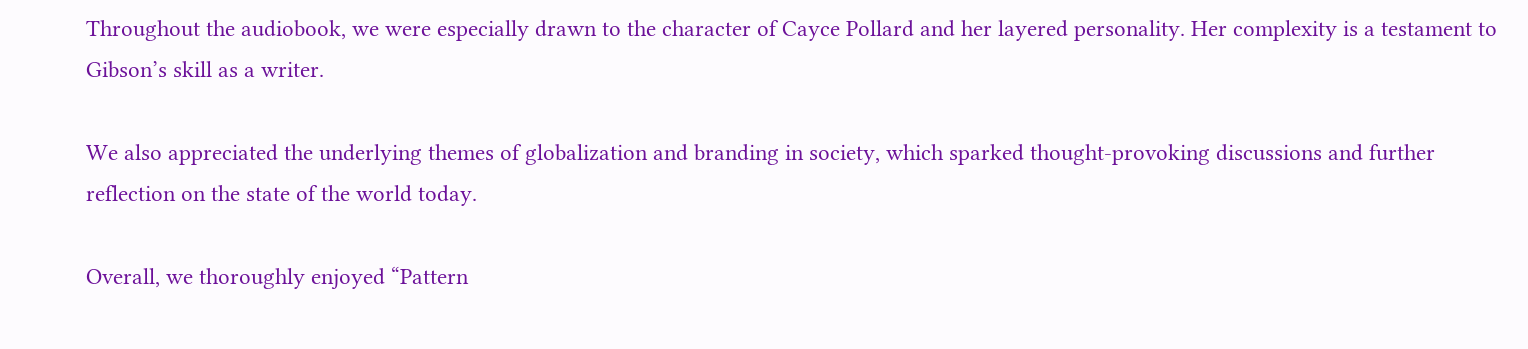Throughout the audiobook, we were especially drawn to the character of Cayce Pollard and her layered personality. Her complexity is a testament to Gibson’s skill as a writer.

We also appreciated the underlying themes of globalization and branding in society, which sparked thought-provoking discussions and further reflection on the state of the world today.

Overall, we thoroughly enjoyed “Pattern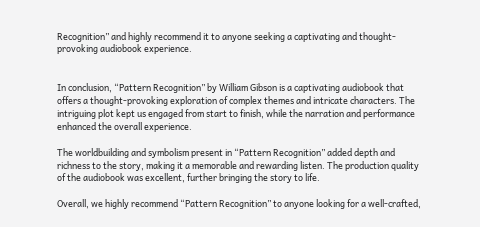Recognition” and highly recommend it to anyone seeking a captivating and thought-provoking audiobook experience.


In conclusion, “Pattern Recognition” by William Gibson is a captivating audiobook that offers a thought-provoking exploration of complex themes and intricate characters. The intriguing plot kept us engaged from start to finish, while the narration and performance enhanced the overall experience.

The worldbuilding and symbolism present in “Pattern Recognition” added depth and richness to the story, making it a memorable and rewarding listen. The production quality of the audiobook was excellent, further bringing the story to life.

Overall, we highly recommend “Pattern Recognition” to anyone looking for a well-crafted,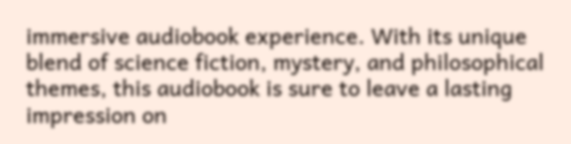immersive audiobook experience. With its unique blend of science fiction, mystery, and philosophical themes, this audiobook is sure to leave a lasting impression on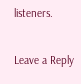listeners.

Leave a Reply